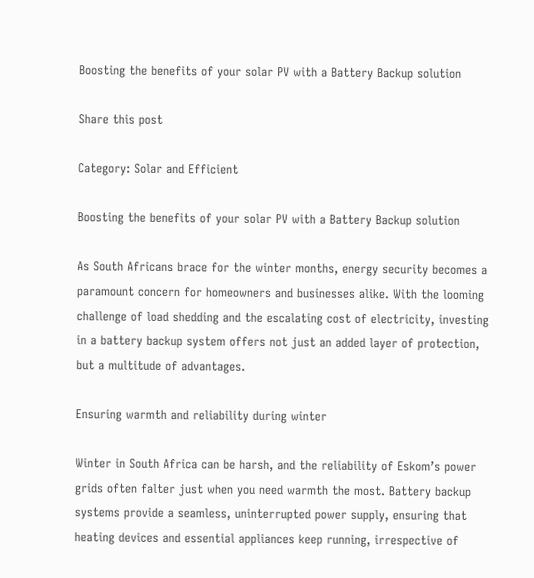Boosting the benefits of your solar PV with a Battery Backup solution

Share this post

Category: Solar and Efficient

Boosting the benefits of your solar PV with a Battery Backup solution

As South Africans brace for the winter months, energy security becomes a paramount concern for homeowners and businesses alike. With the looming challenge of load shedding and the escalating cost of electricity, investing in a battery backup system offers not just an added layer of protection, but a multitude of advantages.

Ensuring warmth and reliability during winter

Winter in South Africa can be harsh, and the reliability of Eskom’s power grids often falter just when you need warmth the most. Battery backup systems provide a seamless, uninterrupted power supply, ensuring that heating devices and essential appliances keep running, irrespective of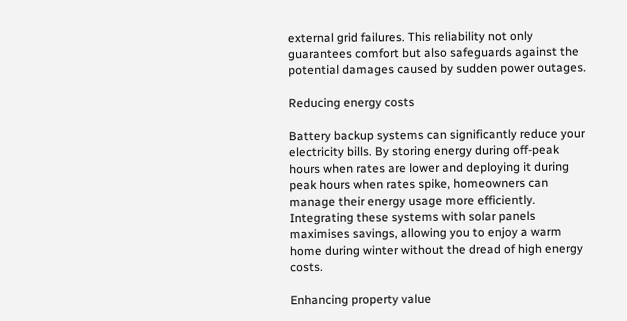external grid failures. This reliability not only guarantees comfort but also safeguards against the potential damages caused by sudden power outages.

Reducing energy costs

Battery backup systems can significantly reduce your electricity bills. By storing energy during off-peak hours when rates are lower and deploying it during peak hours when rates spike, homeowners can manage their energy usage more efficiently. Integrating these systems with solar panels maximises savings, allowing you to enjoy a warm home during winter without the dread of high energy costs.

Enhancing property value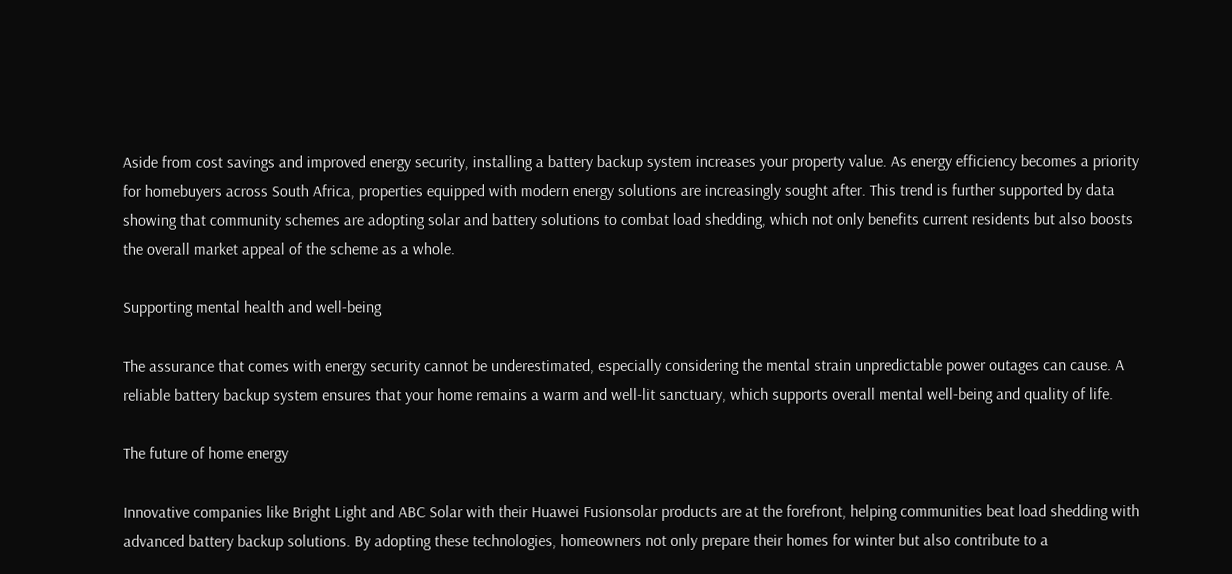Aside from cost savings and improved energy security, installing a battery backup system increases your property value. As energy efficiency becomes a priority for homebuyers across South Africa, properties equipped with modern energy solutions are increasingly sought after. This trend is further supported by data showing that community schemes are adopting solar and battery solutions to combat load shedding, which not only benefits current residents but also boosts the overall market appeal of the scheme as a whole.

Supporting mental health and well-being

The assurance that comes with energy security cannot be underestimated, especially considering the mental strain unpredictable power outages can cause. A reliable battery backup system ensures that your home remains a warm and well-lit sanctuary, which supports overall mental well-being and quality of life.

The future of home energy

Innovative companies like Bright Light and ABC Solar with their Huawei Fusionsolar products are at the forefront, helping communities beat load shedding with advanced battery backup solutions. By adopting these technologies, homeowners not only prepare their homes for winter but also contribute to a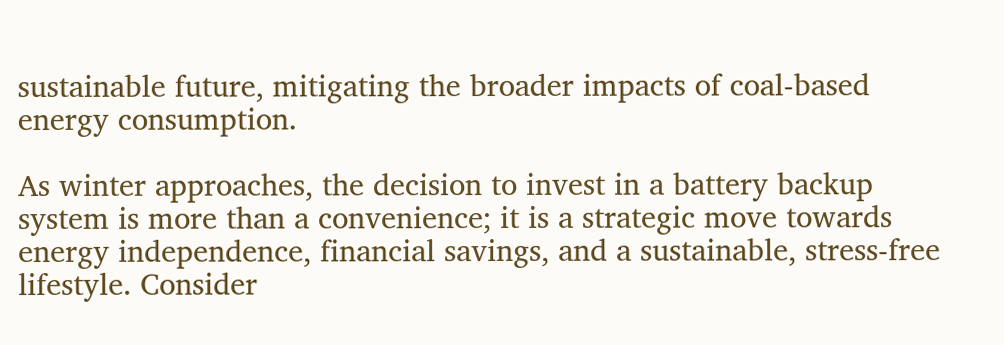sustainable future, mitigating the broader impacts of coal-based energy consumption.

As winter approaches, the decision to invest in a battery backup system is more than a convenience; it is a strategic move towards energy independence, financial savings, and a sustainable, stress-free lifestyle. Consider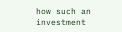how such an investment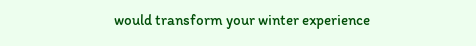would transform your winter experience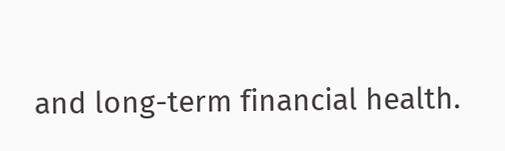and long-term financial health.